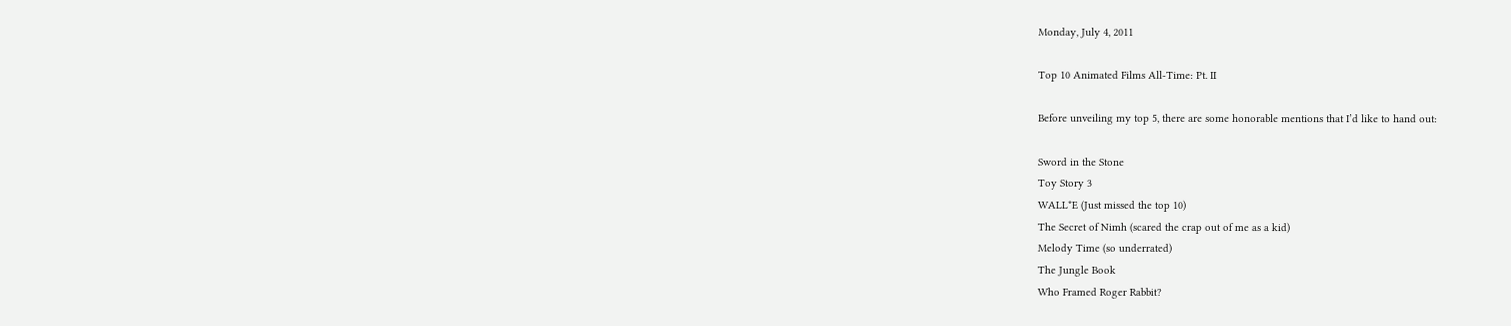Monday, July 4, 2011

Top 10 Animated Films All-Time: Pt. II

Before unveiling my top 5, there are some honorable mentions that I’d like to hand out:

Sword in the Stone
Toy Story 3
WALL*E (Just missed the top 10)
The Secret of Nimh (scared the crap out of me as a kid)
Melody Time (so underrated)
The Jungle Book
Who Framed Roger Rabbit?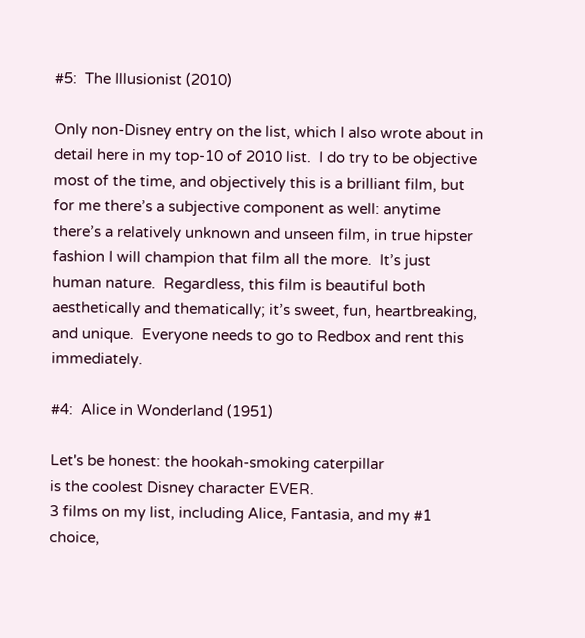#5:  The Illusionist (2010)

Only non-Disney entry on the list, which I also wrote about in detail here in my top-10 of 2010 list.  I do try to be objective most of the time, and objectively this is a brilliant film, but for me there’s a subjective component as well: anytime there’s a relatively unknown and unseen film, in true hipster fashion I will champion that film all the more.  It’s just human nature.  Regardless, this film is beautiful both aesthetically and thematically; it’s sweet, fun, heartbreaking, and unique.  Everyone needs to go to Redbox and rent this immediately.

#4:  Alice in Wonderland (1951)

Let's be honest: the hookah-smoking caterpillar
is the coolest Disney character EVER.
3 films on my list, including Alice, Fantasia, and my #1 choice,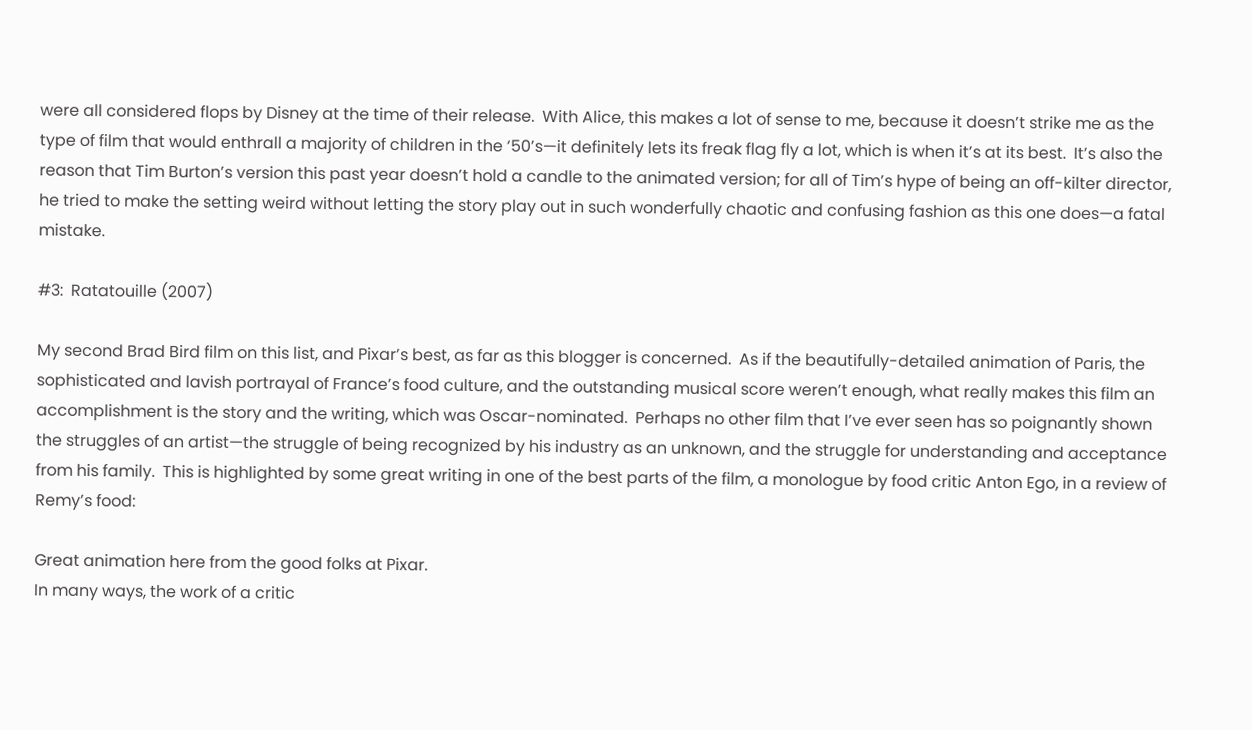were all considered flops by Disney at the time of their release.  With Alice, this makes a lot of sense to me, because it doesn’t strike me as the type of film that would enthrall a majority of children in the ‘50’s—it definitely lets its freak flag fly a lot, which is when it’s at its best.  It’s also the reason that Tim Burton’s version this past year doesn’t hold a candle to the animated version; for all of Tim’s hype of being an off-kilter director, he tried to make the setting weird without letting the story play out in such wonderfully chaotic and confusing fashion as this one does—a fatal mistake.

#3:  Ratatouille (2007)

My second Brad Bird film on this list, and Pixar’s best, as far as this blogger is concerned.  As if the beautifully-detailed animation of Paris, the sophisticated and lavish portrayal of France’s food culture, and the outstanding musical score weren’t enough, what really makes this film an accomplishment is the story and the writing, which was Oscar-nominated.  Perhaps no other film that I’ve ever seen has so poignantly shown the struggles of an artist—the struggle of being recognized by his industry as an unknown, and the struggle for understanding and acceptance from his family.  This is highlighted by some great writing in one of the best parts of the film, a monologue by food critic Anton Ego, in a review of Remy’s food:

Great animation here from the good folks at Pixar.
In many ways, the work of a critic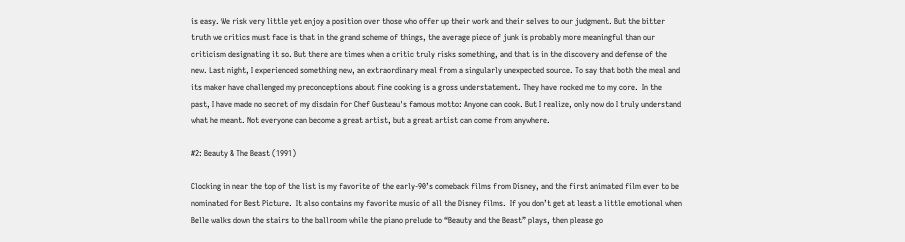is easy. We risk very little yet enjoy a position over those who offer up their work and their selves to our judgment. But the bitter truth we critics must face is that in the grand scheme of things, the average piece of junk is probably more meaningful than our criticism designating it so. But there are times when a critic truly risks something, and that is in the discovery and defense of the new. Last night, I experienced something new, an extraordinary meal from a singularly unexpected source. To say that both the meal and its maker have challenged my preconceptions about fine cooking is a gross understatement. They have rocked me to my core.  In the past, I have made no secret of my disdain for Chef Gusteau's famous motto: Anyone can cook. But I realize, only now do I truly understand what he meant. Not everyone can become a great artist, but a great artist can come from anywhere.

#2: Beauty & The Beast (1991)

Clocking in near the top of the list is my favorite of the early-90’s comeback films from Disney, and the first animated film ever to be nominated for Best Picture.  It also contains my favorite music of all the Disney films.  If you don’t get at least a little emotional when Belle walks down the stairs to the ballroom while the piano prelude to “Beauty and the Beast” plays, then please go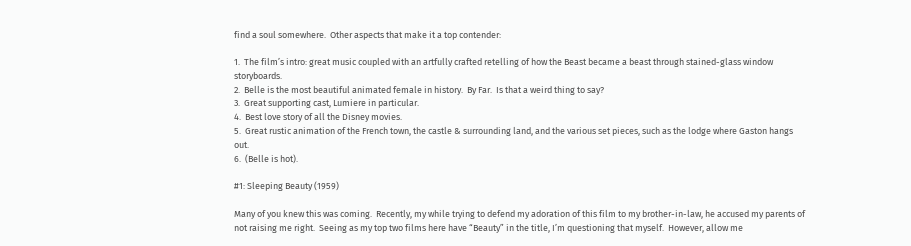find a soul somewhere.  Other aspects that make it a top contender:

1.  The film’s intro: great music coupled with an artfully crafted retelling of how the Beast became a beast through stained-glass window storyboards.
2.  Belle is the most beautiful animated female in history.  By Far.  Is that a weird thing to say?
3.  Great supporting cast, Lumiere in particular.
4.  Best love story of all the Disney movies.
5.  Great rustic animation of the French town, the castle & surrounding land, and the various set pieces, such as the lodge where Gaston hangs out.
6.  (Belle is hot).

#1: Sleeping Beauty (1959)

Many of you knew this was coming.  Recently, my while trying to defend my adoration of this film to my brother-in-law, he accused my parents of not raising me right.  Seeing as my top two films here have “Beauty” in the title, I’m questioning that myself.  However, allow me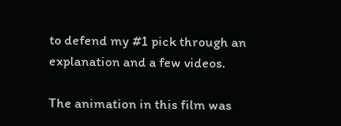to defend my #1 pick through an explanation and a few videos.

The animation in this film was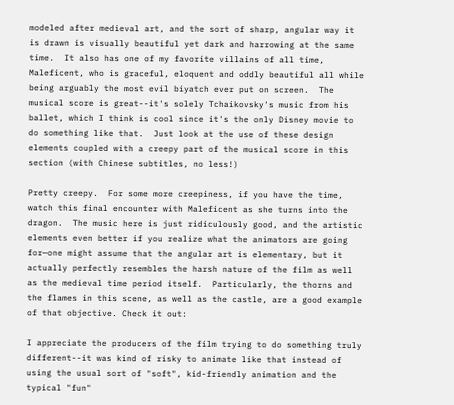modeled after medieval art, and the sort of sharp, angular way it is drawn is visually beautiful yet dark and harrowing at the same time.  It also has one of my favorite villains of all time, Maleficent, who is graceful, eloquent and oddly beautiful all while being arguably the most evil biyatch ever put on screen.  The musical score is great--it's solely Tchaikovsky's music from his ballet, which I think is cool since it's the only Disney movie to do something like that.  Just look at the use of these design elements coupled with a creepy part of the musical score in this section (with Chinese subtitles, no less!)

Pretty creepy.  For some more creepiness, if you have the time, watch this final encounter with Maleficent as she turns into the dragon.  The music here is just ridiculously good, and the artistic elements even better if you realize what the animators are going for—one might assume that the angular art is elementary, but it actually perfectly resembles the harsh nature of the film as well as the medieval time period itself.  Particularly, the thorns and the flames in this scene, as well as the castle, are a good example of that objective. Check it out:

I appreciate the producers of the film trying to do something truly different--it was kind of risky to animate like that instead of using the usual sort of "soft", kid-friendly animation and the typical "fun"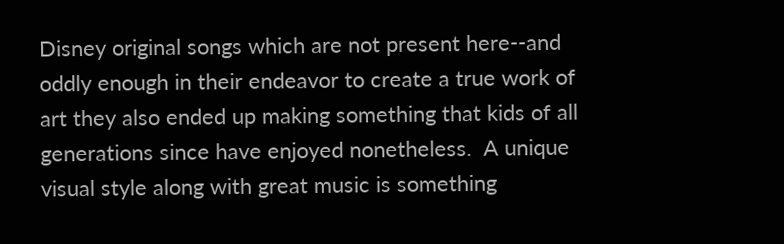Disney original songs which are not present here--and oddly enough in their endeavor to create a true work of art they also ended up making something that kids of all generations since have enjoyed nonetheless.  A unique visual style along with great music is something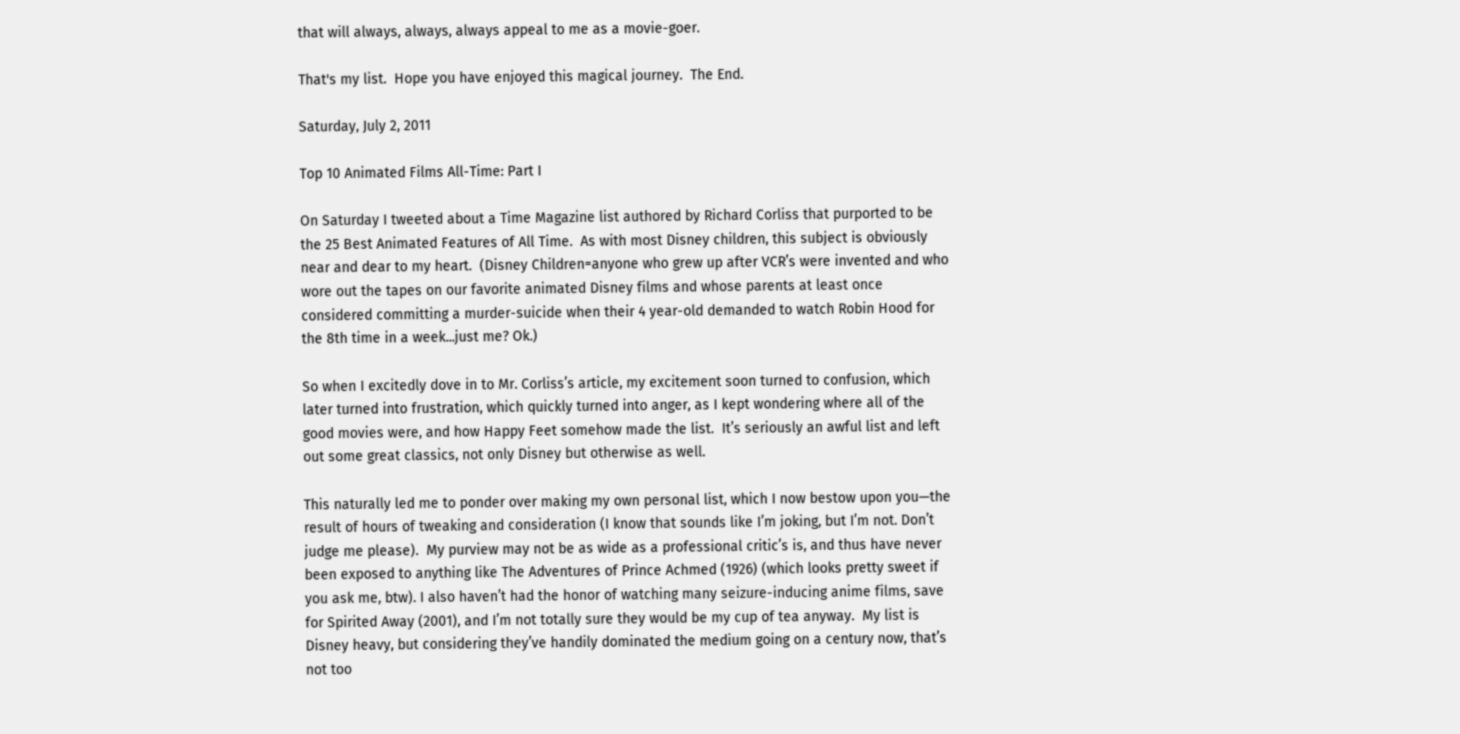that will always, always, always appeal to me as a movie-goer.

That's my list.  Hope you have enjoyed this magical journey.  The End.

Saturday, July 2, 2011

Top 10 Animated Films All-Time: Part I

On Saturday I tweeted about a Time Magazine list authored by Richard Corliss that purported to be the 25 Best Animated Features of All Time.  As with most Disney children, this subject is obviously near and dear to my heart.  (Disney Children=anyone who grew up after VCR’s were invented and who wore out the tapes on our favorite animated Disney films and whose parents at least once considered committing a murder-suicide when their 4 year-old demanded to watch Robin Hood for the 8th time in a week...just me? Ok.)

So when I excitedly dove in to Mr. Corliss’s article, my excitement soon turned to confusion, which later turned into frustration, which quickly turned into anger, as I kept wondering where all of the good movies were, and how Happy Feet somehow made the list.  It’s seriously an awful list and left out some great classics, not only Disney but otherwise as well.

This naturally led me to ponder over making my own personal list, which I now bestow upon you—the result of hours of tweaking and consideration (I know that sounds like I’m joking, but I’m not. Don’t judge me please).  My purview may not be as wide as a professional critic’s is, and thus have never been exposed to anything like The Adventures of Prince Achmed (1926) (which looks pretty sweet if you ask me, btw). I also haven’t had the honor of watching many seizure-inducing anime films, save for Spirited Away (2001), and I’m not totally sure they would be my cup of tea anyway.  My list is Disney heavy, but considering they’ve handily dominated the medium going on a century now, that’s not too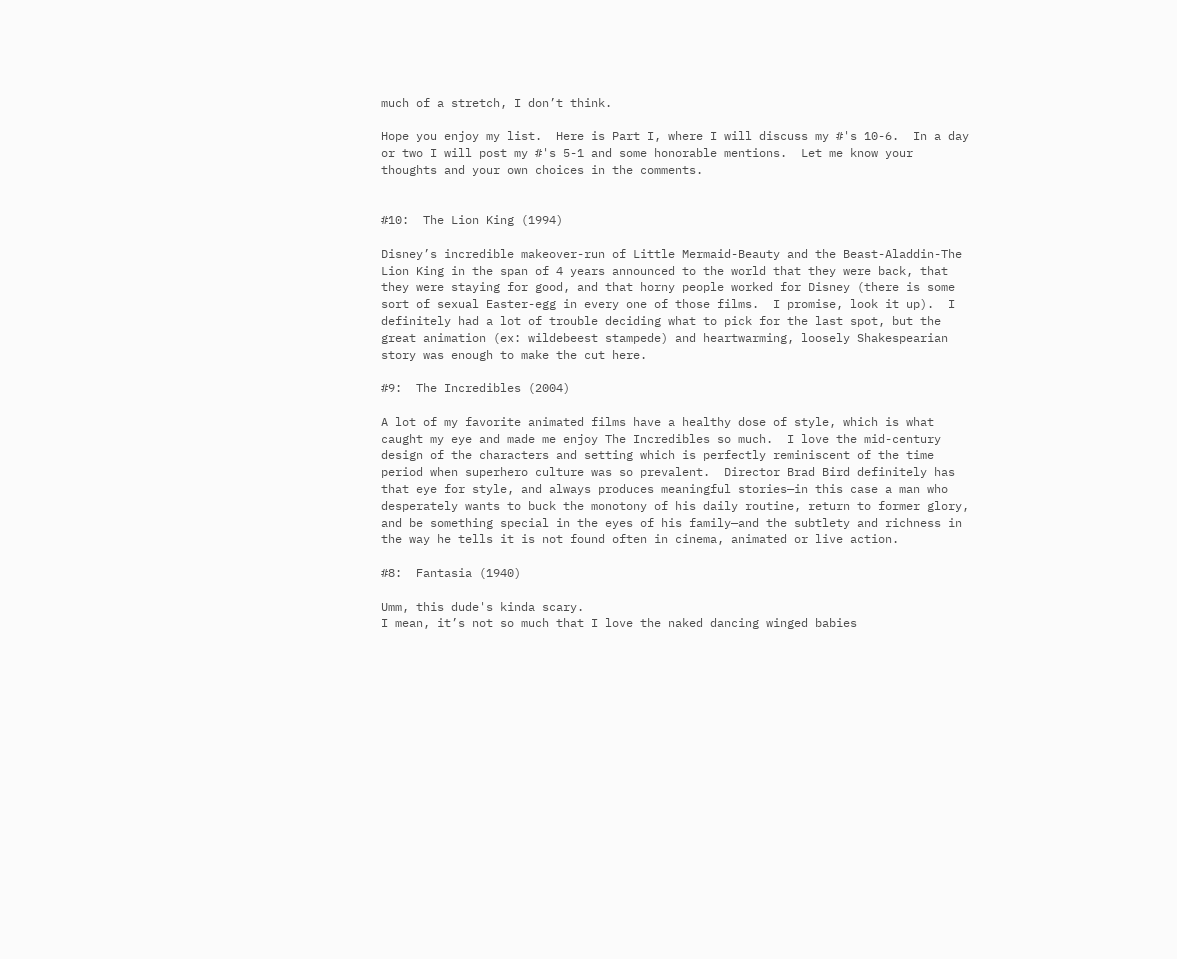much of a stretch, I don’t think.

Hope you enjoy my list.  Here is Part I, where I will discuss my #'s 10-6.  In a day or two I will post my #'s 5-1 and some honorable mentions.  Let me know your thoughts and your own choices in the comments.


#10:  The Lion King (1994)

Disney’s incredible makeover-run of Little Mermaid-Beauty and the Beast-Aladdin-The Lion King in the span of 4 years announced to the world that they were back, that they were staying for good, and that horny people worked for Disney (there is some sort of sexual Easter-egg in every one of those films.  I promise, look it up).  I definitely had a lot of trouble deciding what to pick for the last spot, but the great animation (ex: wildebeest stampede) and heartwarming, loosely Shakespearian story was enough to make the cut here.

#9:  The Incredibles (2004)

A lot of my favorite animated films have a healthy dose of style, which is what caught my eye and made me enjoy The Incredibles so much.  I love the mid-century design of the characters and setting which is perfectly reminiscent of the time period when superhero culture was so prevalent.  Director Brad Bird definitely has that eye for style, and always produces meaningful stories—in this case a man who desperately wants to buck the monotony of his daily routine, return to former glory, and be something special in the eyes of his family—and the subtlety and richness in the way he tells it is not found often in cinema, animated or live action.

#8:  Fantasia (1940)

Umm, this dude's kinda scary.
I mean, it’s not so much that I love the naked dancing winged babies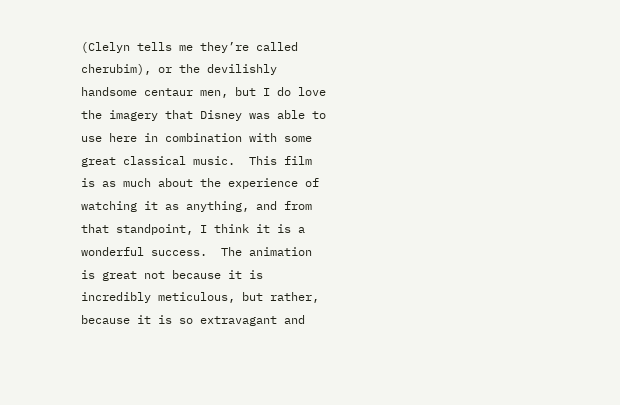(Clelyn tells me they’re called cherubim), or the devilishly handsome centaur men, but I do love the imagery that Disney was able to use here in combination with some great classical music.  This film is as much about the experience of watching it as anything, and from that standpoint, I think it is a wonderful success.  The animation is great not because it is incredibly meticulous, but rather, because it is so extravagant and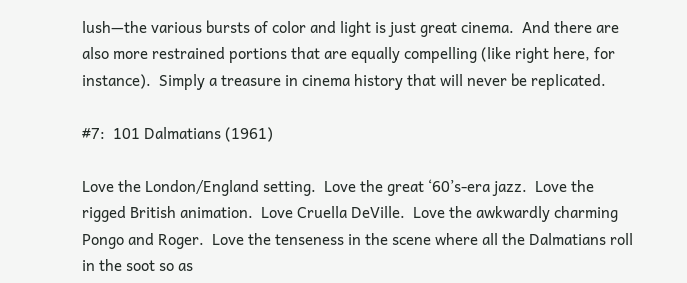lush—the various bursts of color and light is just great cinema.  And there are also more restrained portions that are equally compelling (like right here, for instance).  Simply a treasure in cinema history that will never be replicated.

#7:  101 Dalmatians (1961)

Love the London/England setting.  Love the great ‘60’s-era jazz.  Love the rigged British animation.  Love Cruella DeVille.  Love the awkwardly charming Pongo and Roger.  Love the tenseness in the scene where all the Dalmatians roll in the soot so as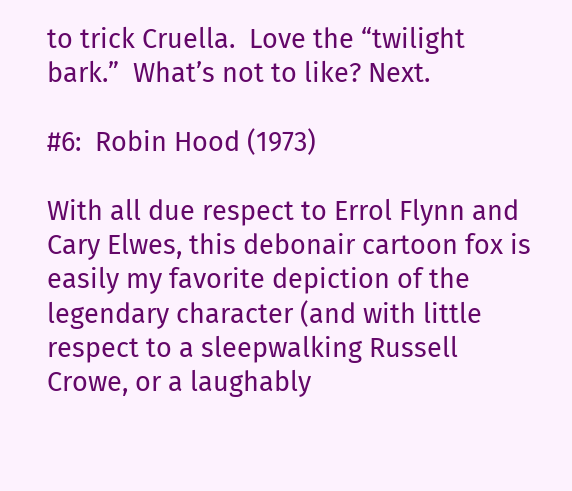to trick Cruella.  Love the “twilight bark.”  What’s not to like? Next.

#6:  Robin Hood (1973)

With all due respect to Errol Flynn and Cary Elwes, this debonair cartoon fox is easily my favorite depiction of the legendary character (and with little respect to a sleepwalking Russell Crowe, or a laughably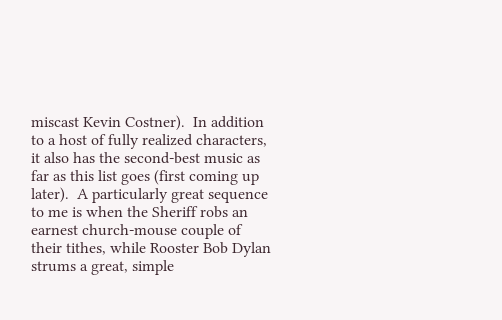miscast Kevin Costner).  In addition to a host of fully realized characters, it also has the second-best music as far as this list goes (first coming up later).  A particularly great sequence to me is when the Sheriff robs an earnest church-mouse couple of their tithes, while Rooster Bob Dylan strums a great, simple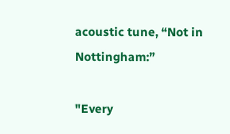acoustic tune, “Not in Nottingham:”

"Every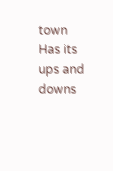town
Has its ups and downs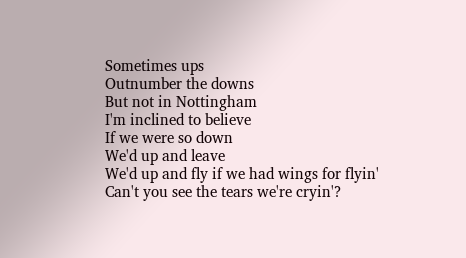Sometimes ups
Outnumber the downs
But not in Nottingham
I'm inclined to believe
If we were so down
We'd up and leave
We'd up and fly if we had wings for flyin'
Can't you see the tears we're cryin'?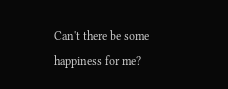Can't there be some happiness for me?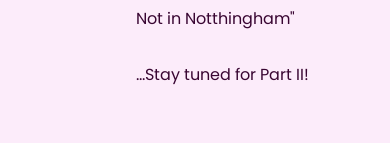Not in Notthingham"

...Stay tuned for Part II!